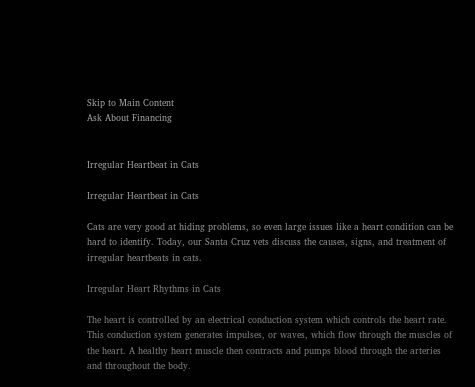Skip to Main Content
Ask About Financing


Irregular Heartbeat in Cats

Irregular Heartbeat in Cats

Cats are very good at hiding problems, so even large issues like a heart condition can be hard to identify. Today, our Santa Cruz vets discuss the causes, signs, and treatment of irregular heartbeats in cats.

Irregular Heart Rhythms in Cats

The heart is controlled by an electrical conduction system which controls the heart rate. This conduction system generates impulses, or waves, which flow through the muscles of the heart. A healthy heart muscle then contracts and pumps blood through the arteries and throughout the body.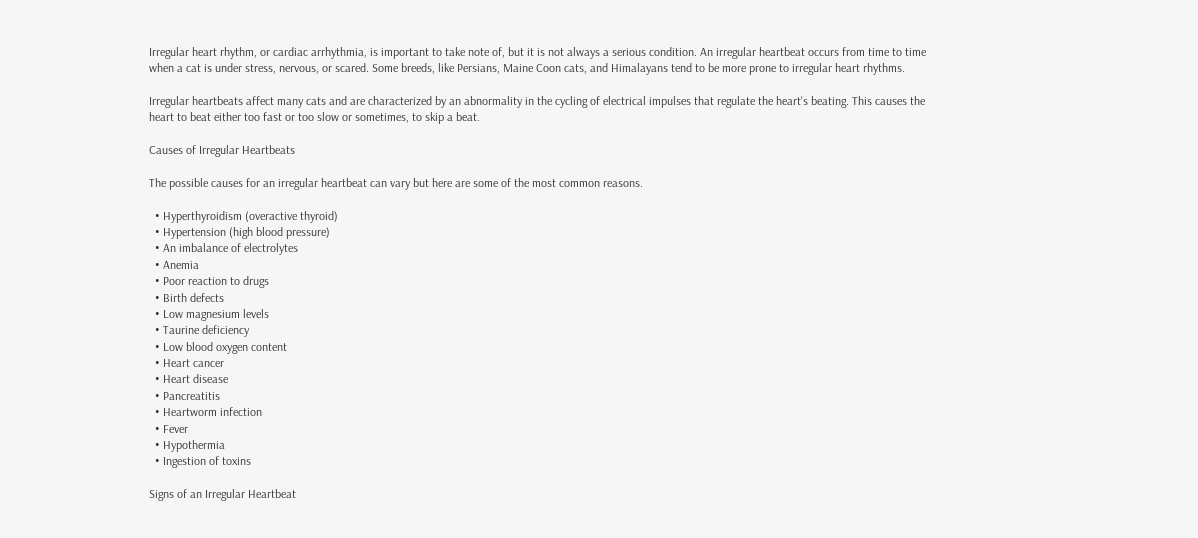Irregular heart rhythm, or cardiac arrhythmia, is important to take note of, but it is not always a serious condition. An irregular heartbeat occurs from time to time when a cat is under stress, nervous, or scared. Some breeds, like Persians, Maine Coon cats, and Himalayans tend to be more prone to irregular heart rhythms.

Irregular heartbeats affect many cats and are characterized by an abnormality in the cycling of electrical impulses that regulate the heart's beating. This causes the heart to beat either too fast or too slow or sometimes, to skip a beat.

Causes of Irregular Heartbeats

The possible causes for an irregular heartbeat can vary but here are some of the most common reasons.

  • Hyperthyroidism (overactive thyroid)
  • Hypertension (high blood pressure)
  • An imbalance of electrolytes
  • Anemia
  • Poor reaction to drugs
  • Birth defects
  • Low magnesium levels
  • Taurine deficiency
  • Low blood oxygen content
  • Heart cancer
  • Heart disease
  • Pancreatitis
  • Heartworm infection
  • Fever
  • Hypothermia
  • Ingestion of toxins

Signs of an Irregular Heartbeat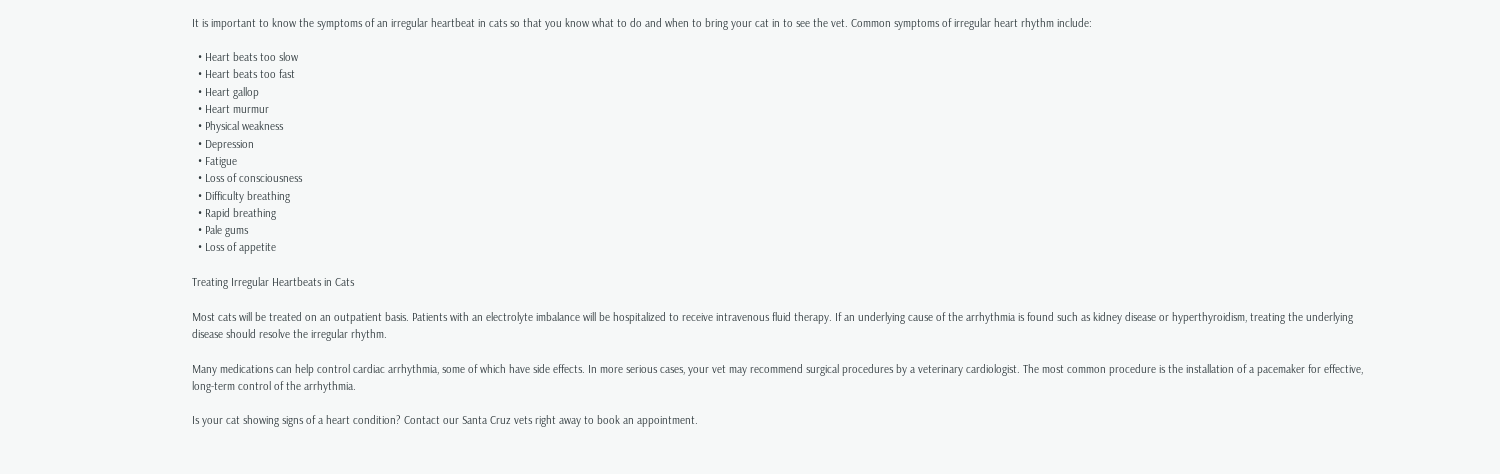It is important to know the symptoms of an irregular heartbeat in cats so that you know what to do and when to bring your cat in to see the vet. Common symptoms of irregular heart rhythm include:

  • Heart beats too slow
  • Heart beats too fast
  • Heart gallop
  • Heart murmur
  • Physical weakness
  • Depression
  • Fatigue
  • Loss of consciousness
  • Difficulty breathing
  • Rapid breathing
  • Pale gums
  • Loss of appetite

Treating Irregular Heartbeats in Cats

Most cats will be treated on an outpatient basis. Patients with an electrolyte imbalance will be hospitalized to receive intravenous fluid therapy. If an underlying cause of the arrhythmia is found such as kidney disease or hyperthyroidism, treating the underlying disease should resolve the irregular rhythm.

Many medications can help control cardiac arrhythmia, some of which have side effects. In more serious cases, your vet may recommend surgical procedures by a veterinary cardiologist. The most common procedure is the installation of a pacemaker for effective, long-term control of the arrhythmia.

Is your cat showing signs of a heart condition? Contact our Santa Cruz vets right away to book an appointment.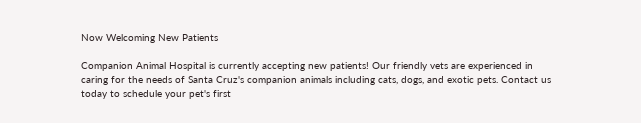Now Welcoming New Patients

Companion Animal Hospital is currently accepting new patients! Our friendly vets are experienced in caring for the needs of Santa Cruz's companion animals including cats, dogs, and exotic pets. Contact us today to schedule your pet's first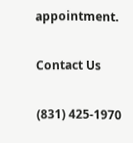appointment.

Contact Us

(831) 425-1970